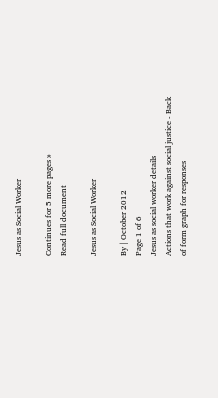Jesus as Social Worker

Continues for 5 more pages »
Read full document

Jesus as Social Worker

By | October 2012
Page 1 of 6
Jesus as social worker details
Actions that work against social justice - Back of form graph for responses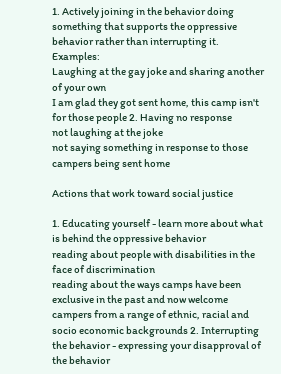1. Actively joining in the behavior doing something that supports the oppressive behavior rather than interrupting it. Examples:
Laughing at the gay joke and sharing another of your own
I am glad they got sent home, this camp isn't for those people 2. Having no response
not laughing at the joke
not saying something in response to those campers being sent home

Actions that work toward social justice

1. Educating yourself - learn more about what is behind the oppressive behavior
reading about people with disabilities in the face of discrimination
reading about the ways camps have been exclusive in the past and now welcome campers from a range of ethnic, racial and socio economic backgrounds 2. Interrupting the behavior - expressing your disapproval of the behavior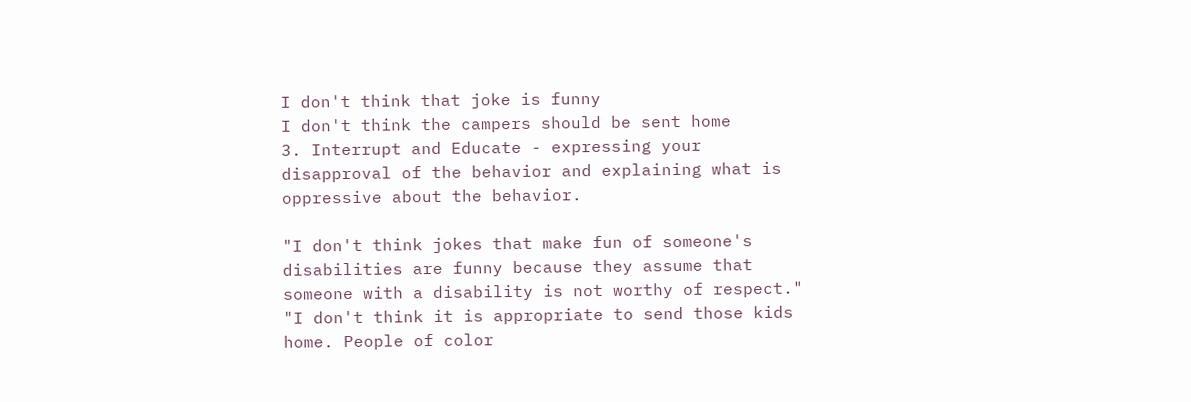I don't think that joke is funny
I don't think the campers should be sent home
3. Interrupt and Educate - expressing your disapproval of the behavior and explaining what is oppressive about the behavior.

"I don't think jokes that make fun of someone's disabilities are funny because they assume that someone with a disability is not worthy of respect."
"I don't think it is appropriate to send those kids home. People of color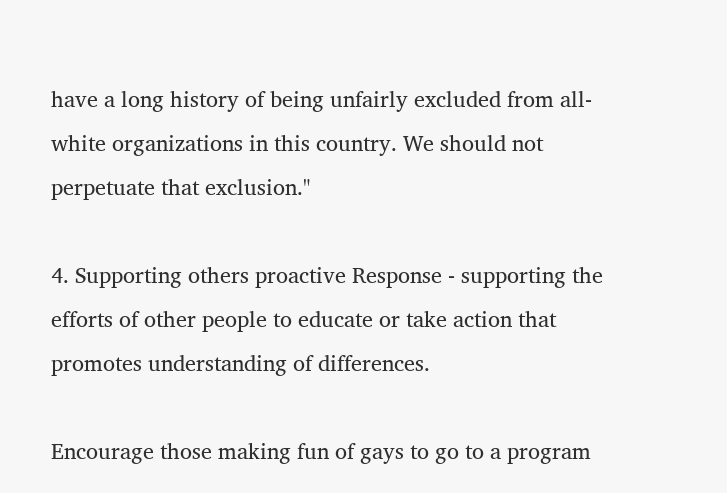have a long history of being unfairly excluded from all-white organizations in this country. We should not perpetuate that exclusion."

4. Supporting others proactive Response - supporting the efforts of other people to educate or take action that promotes understanding of differences.

Encourage those making fun of gays to go to a program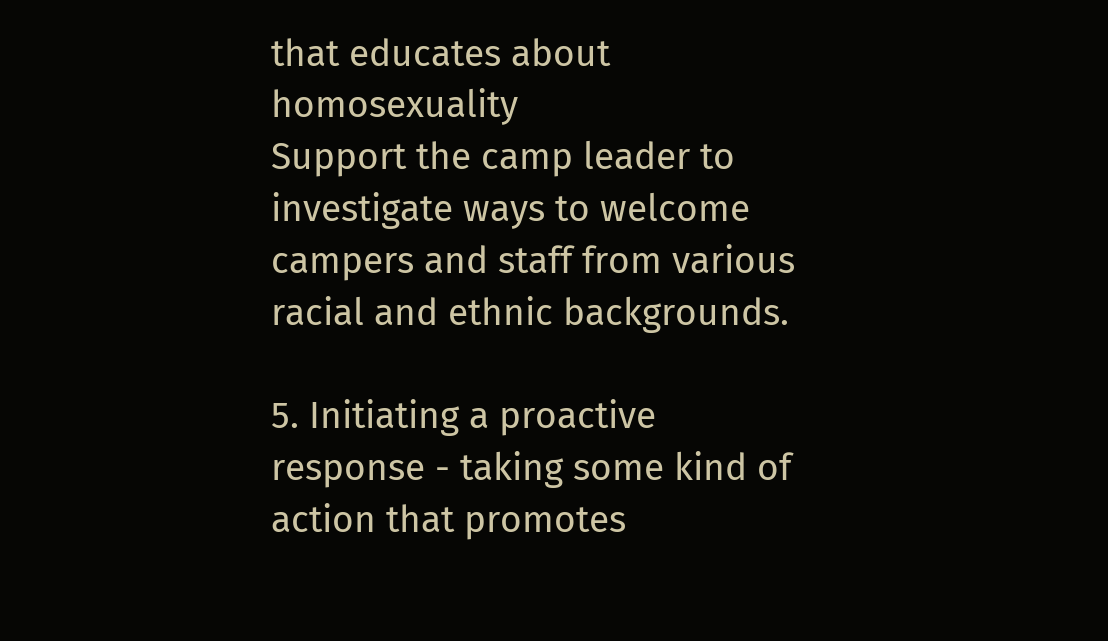that educates about homosexuality
Support the camp leader to investigate ways to welcome campers and staff from various racial and ethnic backgrounds.

5. Initiating a proactive response - taking some kind of action that promotes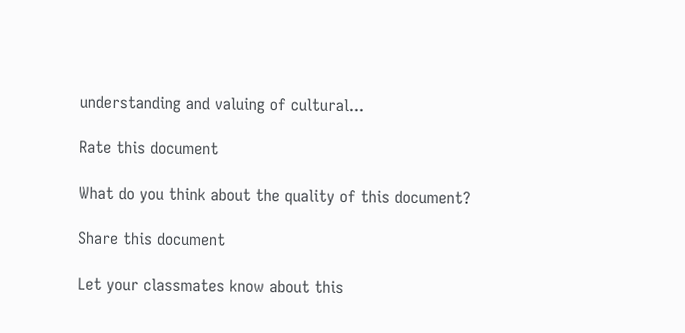understanding and valuing of cultural...

Rate this document

What do you think about the quality of this document?

Share this document

Let your classmates know about this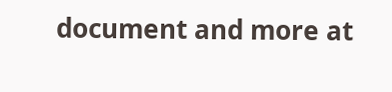document and more at